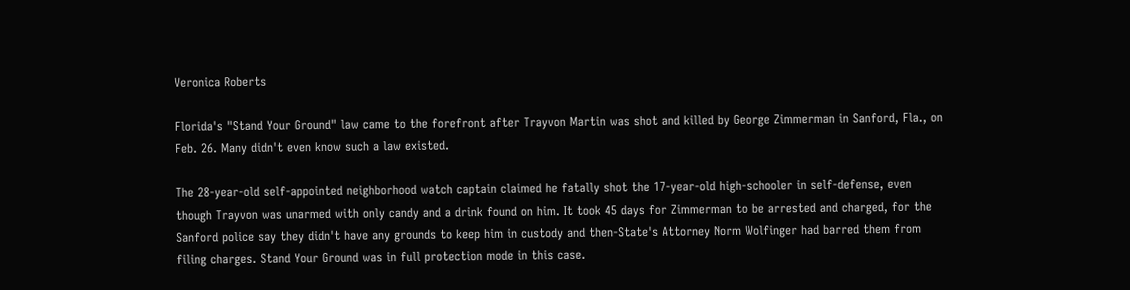Veronica Roberts

Florida's "Stand Your Ground" law came to the forefront after Trayvon Martin was shot and killed by George Zimmerman in Sanford, Fla., on Feb. 26. Many didn't even know such a law existed.

The 28-year-old self-appointed neighborhood watch captain claimed he fatally shot the 17-year-old high-schooler in self-defense, even though Trayvon was unarmed with only candy and a drink found on him. It took 45 days for Zimmerman to be arrested and charged, for the Sanford police say they didn't have any grounds to keep him in custody and then-State's Attorney Norm Wolfinger had barred them from filing charges. Stand Your Ground was in full protection mode in this case.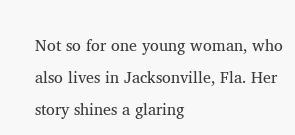Not so for one young woman, who also lives in Jacksonville, Fla. Her story shines a glaring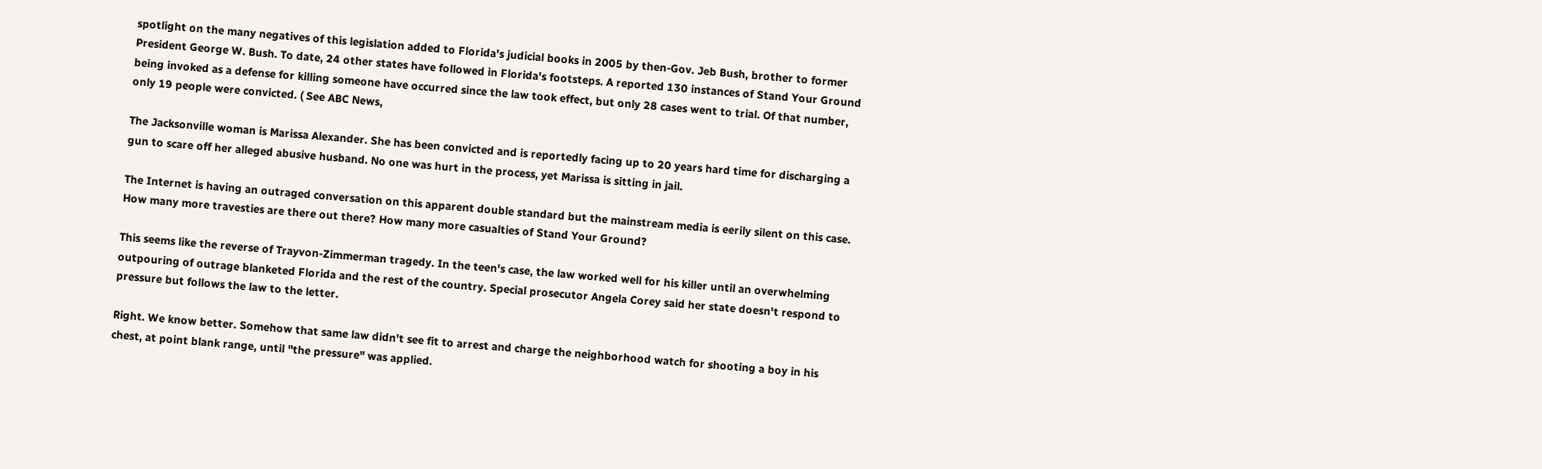spotlight on the many negatives of this legislation added to Florida's judicial books in 2005 by then-Gov. Jeb Bush, brother to former President George W. Bush. To date, 24 other states have followed in Florida's footsteps. A reported 130 instances of Stand Your Ground being invoked as a defense for killing someone have occurred since the law took effect, but only 28 cases went to trial. Of that number, only 19 people were convicted. ( See ABC News,

The Jacksonville woman is Marissa Alexander. She has been convicted and is reportedly facing up to 20 years hard time for discharging a gun to scare off her alleged abusive husband. No one was hurt in the process, yet Marissa is sitting in jail.

The Internet is having an outraged conversation on this apparent double standard but the mainstream media is eerily silent on this case. How many more travesties are there out there? How many more casualties of Stand Your Ground?

This seems like the reverse of Trayvon-Zimmerman tragedy. In the teen's case, the law worked well for his killer until an overwhelming outpouring of outrage blanketed Florida and the rest of the country. Special prosecutor Angela Corey said her state doesn't respond to pressure but follows the law to the letter.

Right. We know better. Somehow that same law didn't see fit to arrest and charge the neighborhood watch for shooting a boy in his chest, at point blank range, until "the pressure" was applied.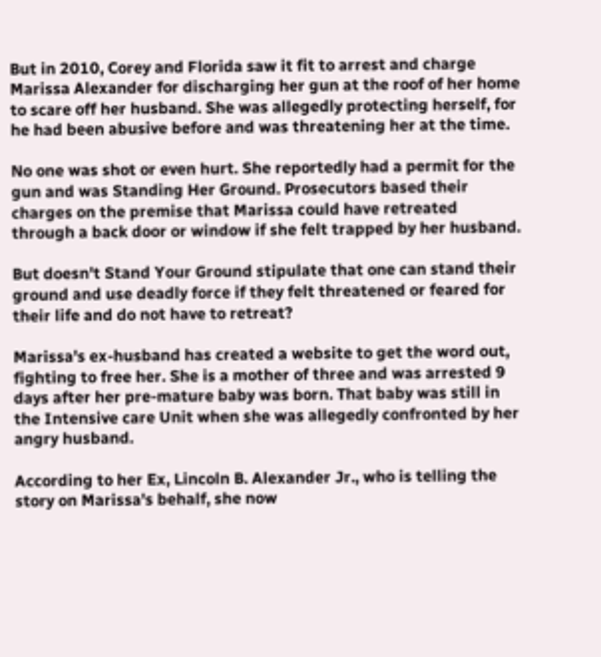But in 2010, Corey and Florida saw it fit to arrest and charge Marissa Alexander for discharging her gun at the roof of her home to scare off her husband. She was allegedly protecting herself, for he had been abusive before and was threatening her at the time.

No one was shot or even hurt. She reportedly had a permit for the gun and was Standing Her Ground. Prosecutors based their charges on the premise that Marissa could have retreated through a back door or window if she felt trapped by her husband.

But doesn't Stand Your Ground stipulate that one can stand their ground and use deadly force if they felt threatened or feared for their life and do not have to retreat?

Marissa's ex-husband has created a website to get the word out, fighting to free her. She is a mother of three and was arrested 9 days after her pre-mature baby was born. That baby was still in the Intensive care Unit when she was allegedly confronted by her angry husband.

According to her Ex, Lincoln B. Alexander Jr., who is telling the story on Marissa's behalf, she now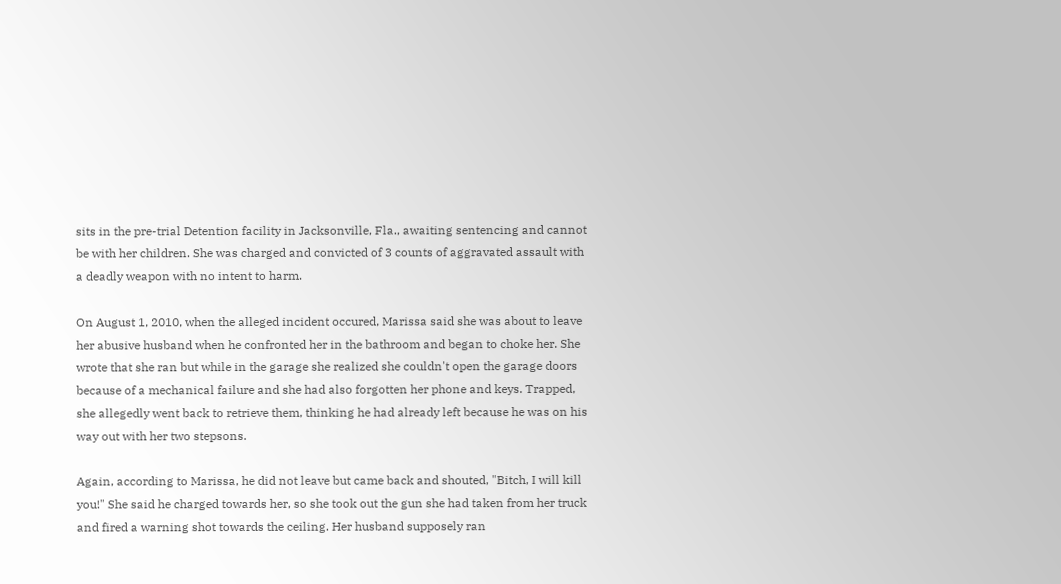sits in the pre-trial Detention facility in Jacksonville, Fla., awaiting sentencing and cannot be with her children. She was charged and convicted of 3 counts of aggravated assault with a deadly weapon with no intent to harm.

On August 1, 2010, when the alleged incident occured, Marissa said she was about to leave her abusive husband when he confronted her in the bathroom and began to choke her. She wrote that she ran but while in the garage she realized she couldn't open the garage doors because of a mechanical failure and she had also forgotten her phone and keys. Trapped, she allegedly went back to retrieve them, thinking he had already left because he was on his way out with her two stepsons.

Again, according to Marissa, he did not leave but came back and shouted, "Bitch, I will kill you!" She said he charged towards her, so she took out the gun she had taken from her truck and fired a warning shot towards the ceiling. Her husband supposely ran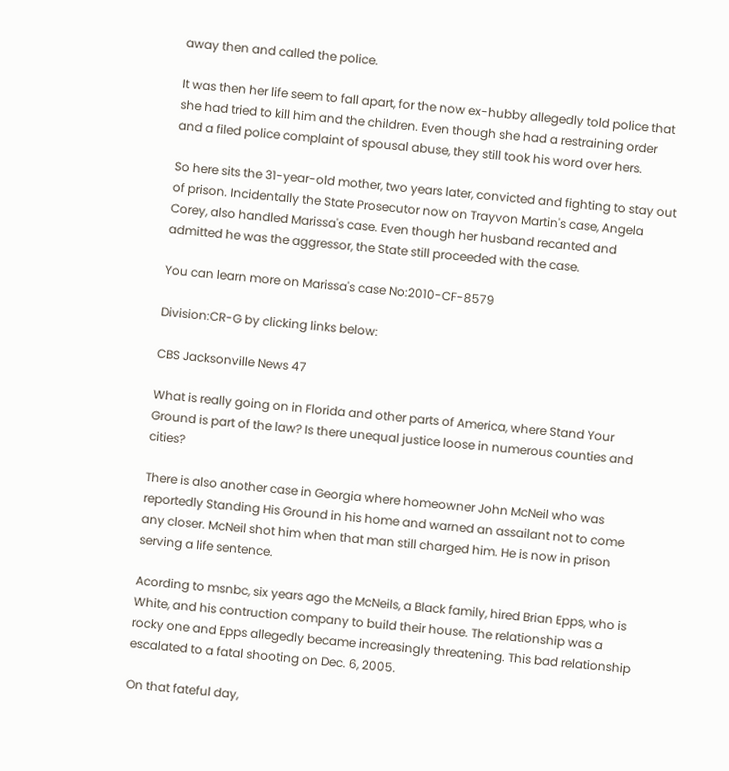away then and called the police.

It was then her life seem to fall apart, for the now ex-hubby allegedly told police that she had tried to kill him and the children. Even though she had a restraining order and a filed police complaint of spousal abuse, they still took his word over hers.

So here sits the 31-year-old mother, two years later, convicted and fighting to stay out of prison. Incidentally the State Prosecutor now on Trayvon Martin's case, Angela Corey, also handled Marissa's case. Even though her husband recanted and admitted he was the aggressor, the State still proceeded with the case.

You can learn more on Marissa's case No:2010-CF-8579

Division:CR-G by clicking links below:

CBS Jacksonville News 47

What is really going on in Florida and other parts of America, where Stand Your Ground is part of the law? Is there unequal justice loose in numerous counties and cities?

There is also another case in Georgia where homeowner John McNeil who was reportedly Standing His Ground in his home and warned an assailant not to come any closer. McNeil shot him when that man still charged him. He is now in prison serving a life sentence.

Acording to msnbc, six years ago the McNeils, a Black family, hired Brian Epps, who is White, and his contruction company to build their house. The relationship was a rocky one and Epps allegedly became increasingly threatening. This bad relationship escalated to a fatal shooting on Dec. 6, 2005.

On that fateful day,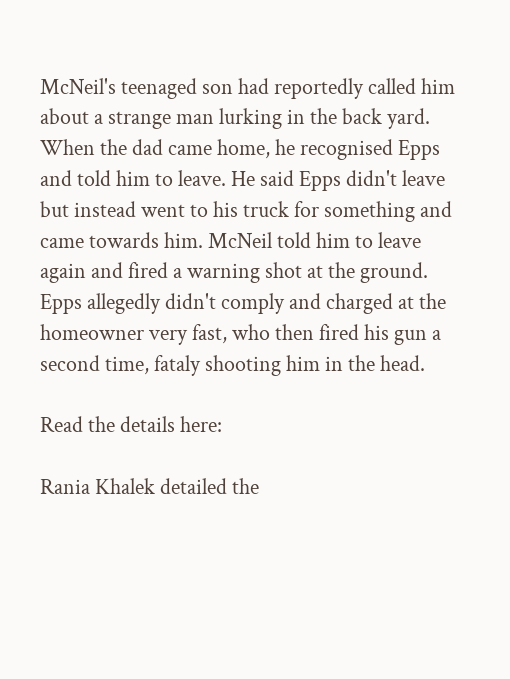McNeil's teenaged son had reportedly called him about a strange man lurking in the back yard. When the dad came home, he recognised Epps and told him to leave. He said Epps didn't leave but instead went to his truck for something and came towards him. McNeil told him to leave again and fired a warning shot at the ground. Epps allegedly didn't comply and charged at the homeowner very fast, who then fired his gun a second time, fataly shooting him in the head.

Read the details here:

Rania Khalek detailed the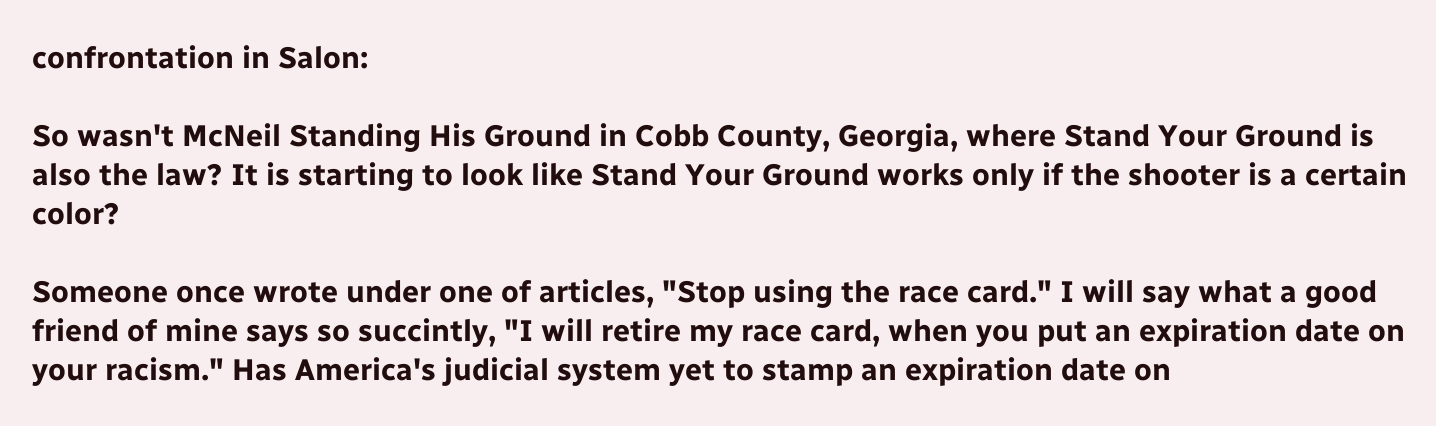confrontation in Salon:

So wasn't McNeil Standing His Ground in Cobb County, Georgia, where Stand Your Ground is also the law? It is starting to look like Stand Your Ground works only if the shooter is a certain color?

Someone once wrote under one of articles, "Stop using the race card." I will say what a good friend of mine says so succintly, "I will retire my race card, when you put an expiration date on your racism." Has America's judicial system yet to stamp an expiration date on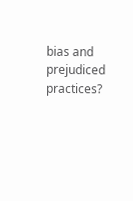bias and prejudiced practices?